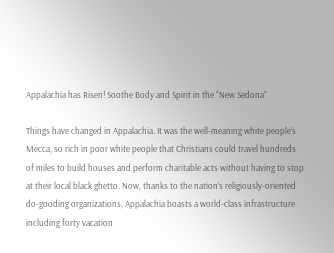Appalachia has Risen! Soothe Body and Spirit in the “New Sedona”

Things have changed in Appalachia. It was the well-meaning white people’s Mecca, so rich in poor white people that Christians could travel hundreds of miles to build houses and perform charitable acts without having to stop at their local black ghetto. Now, thanks to the nation’s religiously-oriented do-gooding organizations, Appalachia boasts a world-class infrastructure including forty vacation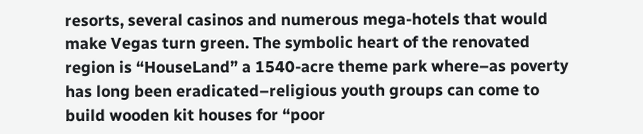resorts, several casinos and numerous mega-hotels that would make Vegas turn green. The symbolic heart of the renovated region is “HouseLand” a 1540-acre theme park where–as poverty has long been eradicated–religious youth groups can come to build wooden kit houses for “poor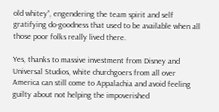old whitey”, engendering the team spirit and self gratifying do-goodness that used to be available when all those poor folks really lived there.

Yes, thanks to massive investment from Disney and Universal Studios, white churchgoers from all over America can still come to Appalachia and avoid feeling guilty about not helping the impoverished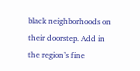black neighborhoods on their doorstep. Add in the region’s fine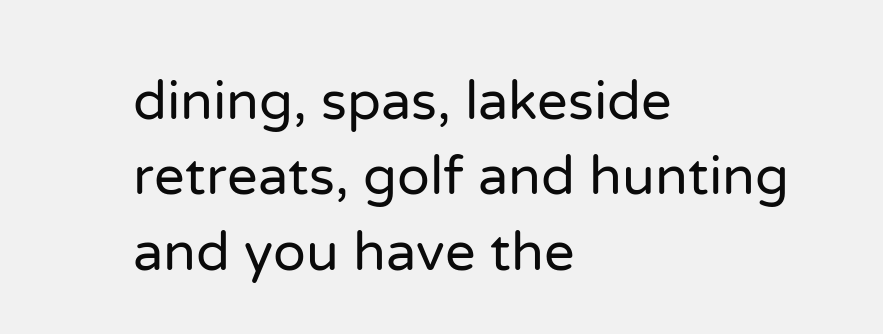dining, spas, lakeside retreats, golf and hunting and you have the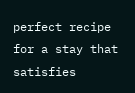perfect recipe for a stay that satisfies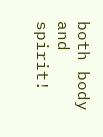both body and spirit!